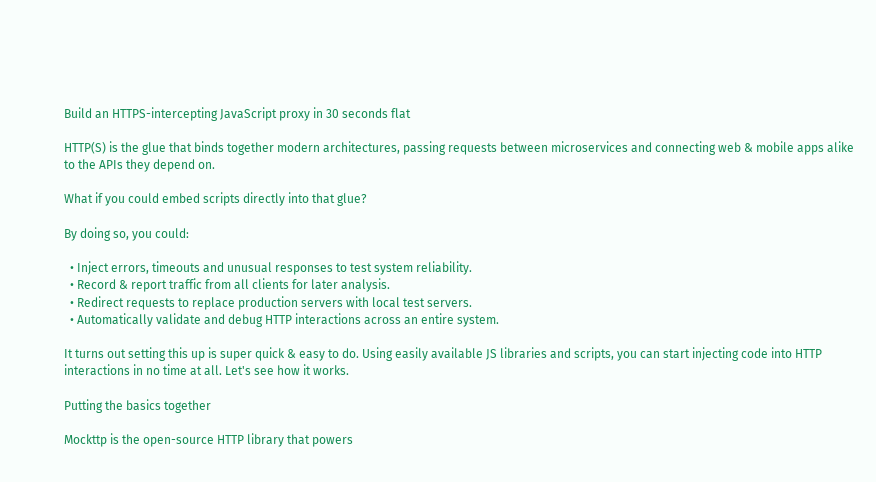Build an HTTPS-intercepting JavaScript proxy in 30 seconds flat

HTTP(S) is the glue that binds together modern architectures, passing requests between microservices and connecting web & mobile apps alike to the APIs they depend on.

What if you could embed scripts directly into that glue?

By doing so, you could:

  • Inject errors, timeouts and unusual responses to test system reliability.
  • Record & report traffic from all clients for later analysis.
  • Redirect requests to replace production servers with local test servers.
  • Automatically validate and debug HTTP interactions across an entire system.

It turns out setting this up is super quick & easy to do. Using easily available JS libraries and scripts, you can start injecting code into HTTP interactions in no time at all. Let's see how it works.

Putting the basics together

Mockttp is the open-source HTTP library that powers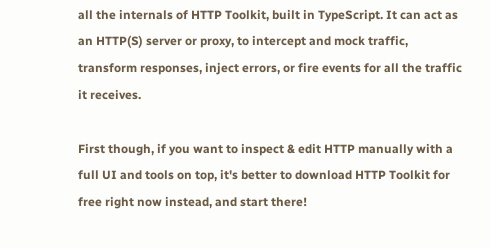all the internals of HTTP Toolkit, built in TypeScript. It can act as an HTTP(S) server or proxy, to intercept and mock traffic, transform responses, inject errors, or fire events for all the traffic it receives.

First though, if you want to inspect & edit HTTP manually with a full UI and tools on top, it's better to download HTTP Toolkit for free right now instead, and start there!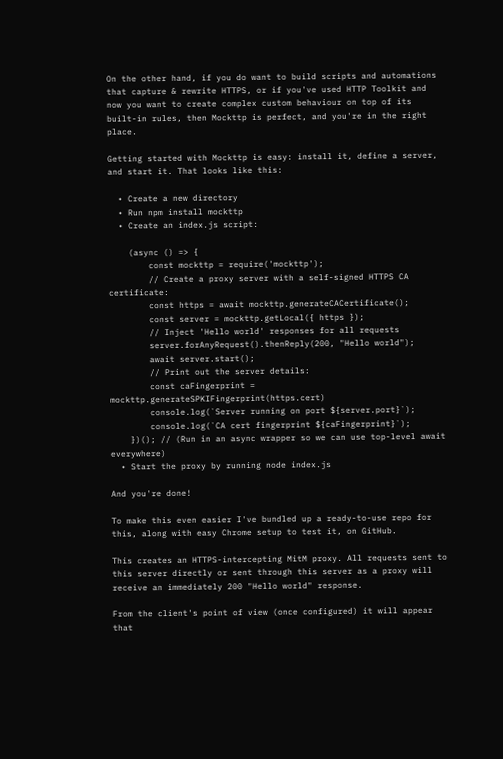On the other hand, if you do want to build scripts and automations that capture & rewrite HTTPS, or if you've used HTTP Toolkit and now you want to create complex custom behaviour on top of its built-in rules, then Mockttp is perfect, and you're in the right place.

Getting started with Mockttp is easy: install it, define a server, and start it. That looks like this:

  • Create a new directory
  • Run npm install mockttp
  • Create an index.js script:

    (async () => {
        const mockttp = require('mockttp');
        // Create a proxy server with a self-signed HTTPS CA certificate:
        const https = await mockttp.generateCACertificate();
        const server = mockttp.getLocal({ https });
        // Inject 'Hello world' responses for all requests
        server.forAnyRequest().thenReply(200, "Hello world");
        await server.start();
        // Print out the server details:
        const caFingerprint = mockttp.generateSPKIFingerprint(https.cert)
        console.log(`Server running on port ${server.port}`);
        console.log(`CA cert fingerprint ${caFingerprint}`);
    })(); // (Run in an async wrapper so we can use top-level await everywhere)
  • Start the proxy by running node index.js

And you're done!

To make this even easier I've bundled up a ready-to-use repo for this, along with easy Chrome setup to test it, on GitHub.

This creates an HTTPS-intercepting MitM proxy. All requests sent to this server directly or sent through this server as a proxy will receive an immediately 200 "Hello world" response.

From the client's point of view (once configured) it will appear that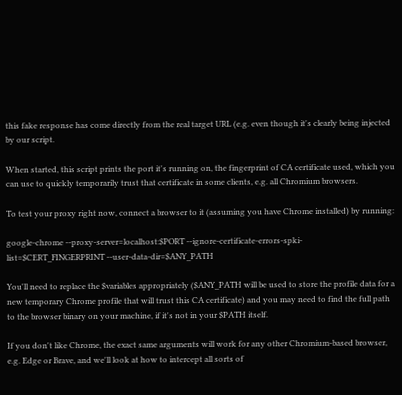this fake response has come directly from the real target URL (e.g. even though it's clearly being injected by our script.

When started, this script prints the port it's running on, the fingerprint of CA certificate used, which you can use to quickly temporarily trust that certificate in some clients, e.g. all Chromium browsers.

To test your proxy right now, connect a browser to it (assuming you have Chrome installed) by running:

google-chrome --proxy-server=localhost:$PORT --ignore-certificate-errors-spki-list=$CERT_FINGERPRINT --user-data-dir=$ANY_PATH

You'll need to replace the $variables appropriately ($ANY_PATH will be used to store the profile data for a new temporary Chrome profile that will trust this CA certificate) and you may need to find the full path to the browser binary on your machine, if it's not in your $PATH itself.

If you don't like Chrome, the exact same arguments will work for any other Chromium-based browser, e.g. Edge or Brave, and we'll look at how to intercept all sorts of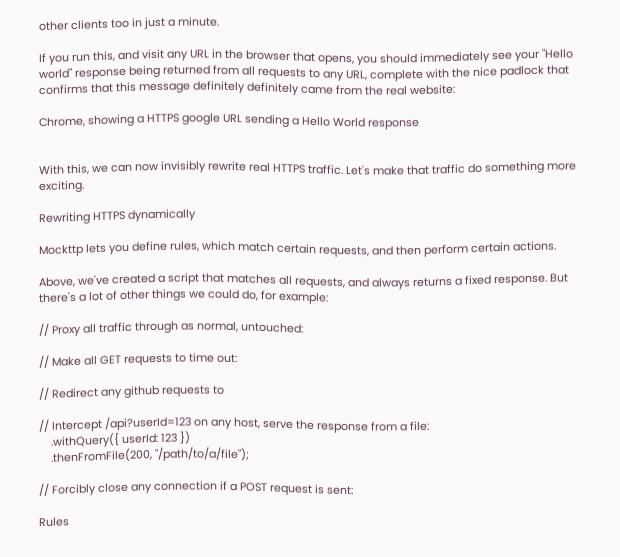other clients too in just a minute.

If you run this, and visit any URL in the browser that opens, you should immediately see your "Hello world" response being returned from all requests to any URL, complete with the nice padlock that confirms that this message definitely definitely came from the real website:

Chrome, showing a HTTPS google URL sending a Hello World response


With this, we can now invisibly rewrite real HTTPS traffic. Let's make that traffic do something more exciting.

Rewriting HTTPS dynamically

Mockttp lets you define rules, which match certain requests, and then perform certain actions.

Above, we've created a script that matches all requests, and always returns a fixed response. But there's a lot of other things we could do, for example:

// Proxy all traffic through as normal, untouched:

// Make all GET requests to time out:

// Redirect any github requests to

// Intercept /api?userId=123 on any host, serve the response from a file:
    .withQuery({ userId: 123 })
    .thenFromFile(200, "/path/to/a/file");

// Forcibly close any connection if a POST request is sent:

Rules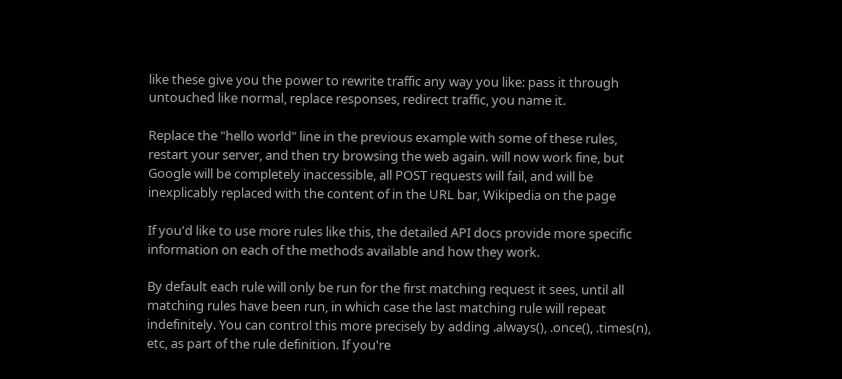like these give you the power to rewrite traffic any way you like: pass it through untouched like normal, replace responses, redirect traffic, you name it.

Replace the "hello world" line in the previous example with some of these rules, restart your server, and then try browsing the web again. will now work fine, but Google will be completely inaccessible, all POST requests will fail, and will be inexplicably replaced with the content of in the URL bar, Wikipedia on the page

If you'd like to use more rules like this, the detailed API docs provide more specific information on each of the methods available and how they work.

By default each rule will only be run for the first matching request it sees, until all matching rules have been run, in which case the last matching rule will repeat indefinitely. You can control this more precisely by adding .always(), .once(), .times(n), etc, as part of the rule definition. If you're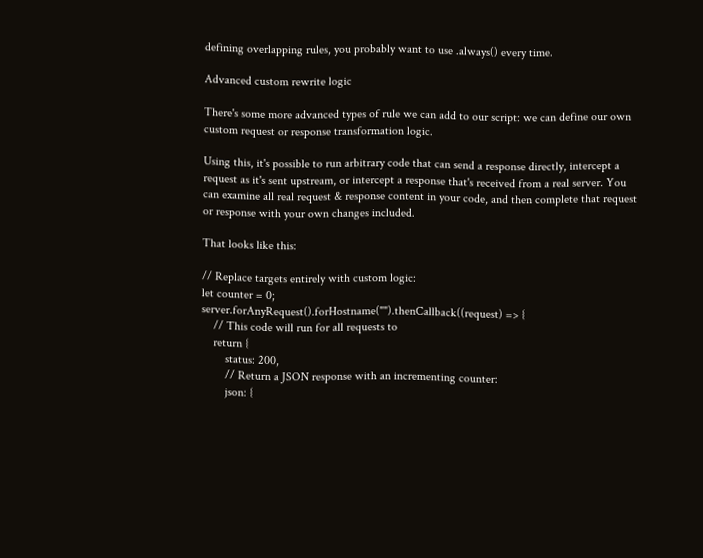defining overlapping rules, you probably want to use .always() every time.

Advanced custom rewrite logic

There's some more advanced types of rule we can add to our script: we can define our own custom request or response transformation logic.

Using this, it's possible to run arbitrary code that can send a response directly, intercept a request as it's sent upstream, or intercept a response that's received from a real server. You can examine all real request & response content in your code, and then complete that request or response with your own changes included.

That looks like this:

// Replace targets entirely with custom logic:
let counter = 0;
server.forAnyRequest().forHostname("").thenCallback((request) => {
    // This code will run for all requests to
    return {
        status: 200,
        // Return a JSON response with an incrementing counter:
        json: {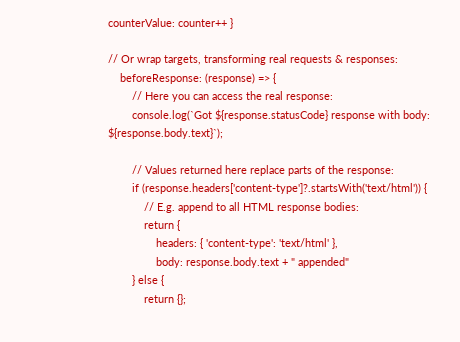counterValue: counter++ }

// Or wrap targets, transforming real requests & responses:
    beforeResponse: (response) => {
        // Here you can access the real response:
        console.log(`Got ${response.statusCode} response with body: ${response.body.text}`);

        // Values returned here replace parts of the response:
        if (response.headers['content-type']?.startsWith('text/html')) {
            // E.g. append to all HTML response bodies:
            return {
                headers: { 'content-type': 'text/html' },
                body: response.body.text + " appended"
        } else {
            return {};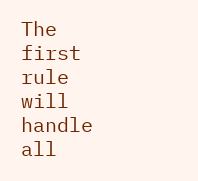The first rule will handle all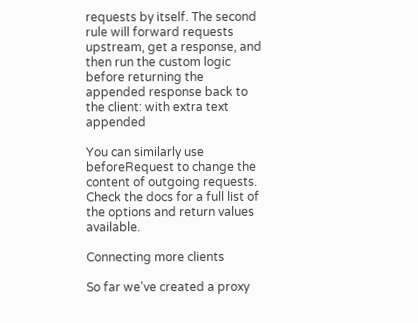requests by itself. The second rule will forward requests upstream, get a response, and then run the custom logic before returning the appended response back to the client: with extra text appended

You can similarly use beforeRequest to change the content of outgoing requests. Check the docs for a full list of the options and return values available.

Connecting more clients

So far we've created a proxy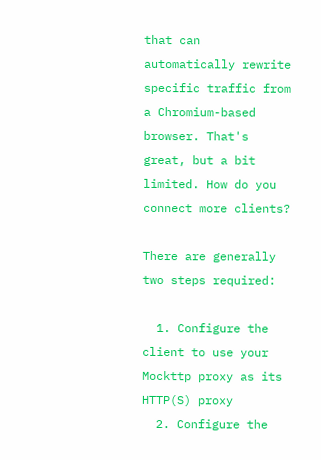that can automatically rewrite specific traffic from a Chromium-based browser. That's great, but a bit limited. How do you connect more clients?

There are generally two steps required:

  1. Configure the client to use your Mockttp proxy as its HTTP(S) proxy
  2. Configure the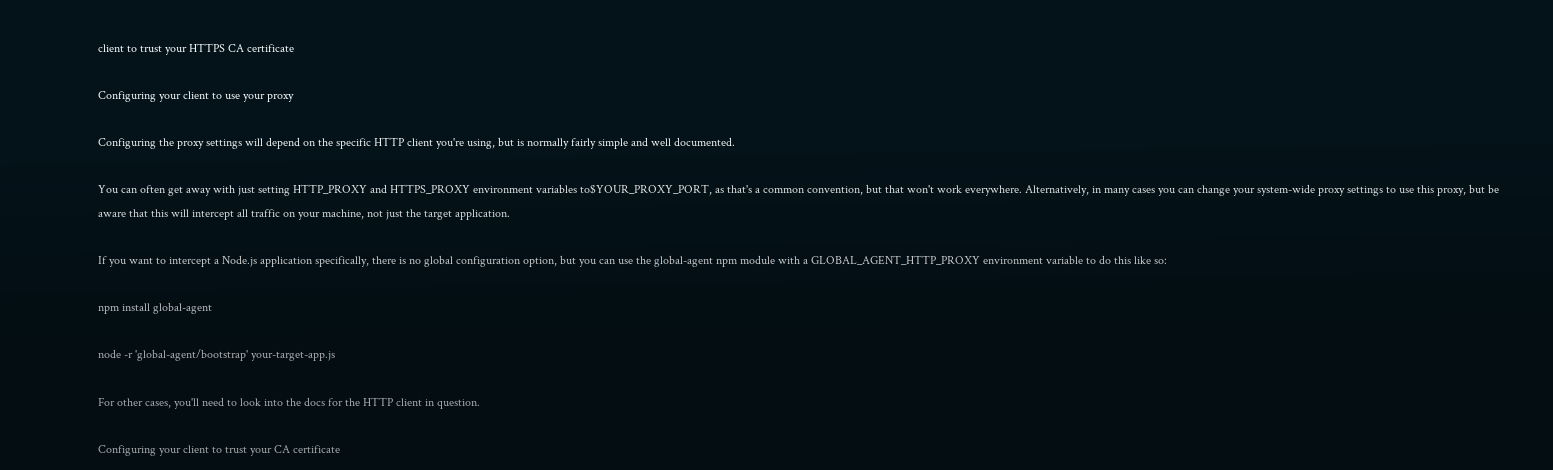client to trust your HTTPS CA certificate

Configuring your client to use your proxy

Configuring the proxy settings will depend on the specific HTTP client you're using, but is normally fairly simple and well documented.

You can often get away with just setting HTTP_PROXY and HTTPS_PROXY environment variables to$YOUR_PROXY_PORT, as that's a common convention, but that won't work everywhere. Alternatively, in many cases you can change your system-wide proxy settings to use this proxy, but be aware that this will intercept all traffic on your machine, not just the target application.

If you want to intercept a Node.js application specifically, there is no global configuration option, but you can use the global-agent npm module with a GLOBAL_AGENT_HTTP_PROXY environment variable to do this like so:

npm install global-agent

node -r 'global-agent/bootstrap' your-target-app.js

For other cases, you'll need to look into the docs for the HTTP client in question.

Configuring your client to trust your CA certificate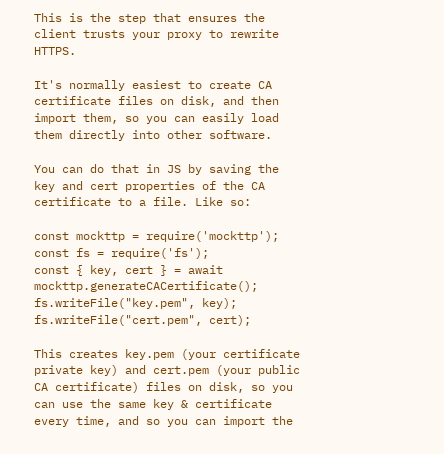This is the step that ensures the client trusts your proxy to rewrite HTTPS.

It's normally easiest to create CA certificate files on disk, and then import them, so you can easily load them directly into other software.

You can do that in JS by saving the key and cert properties of the CA certificate to a file. Like so:

const mockttp = require('mockttp');
const fs = require('fs');
const { key, cert } = await mockttp.generateCACertificate();
fs.writeFile("key.pem", key);
fs.writeFile("cert.pem", cert);

This creates key.pem (your certificate private key) and cert.pem (your public CA certificate) files on disk, so you can use the same key & certificate every time, and so you can import the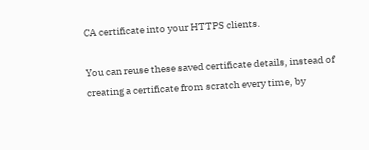CA certificate into your HTTPS clients.

You can reuse these saved certificate details, instead of creating a certificate from scratch every time, by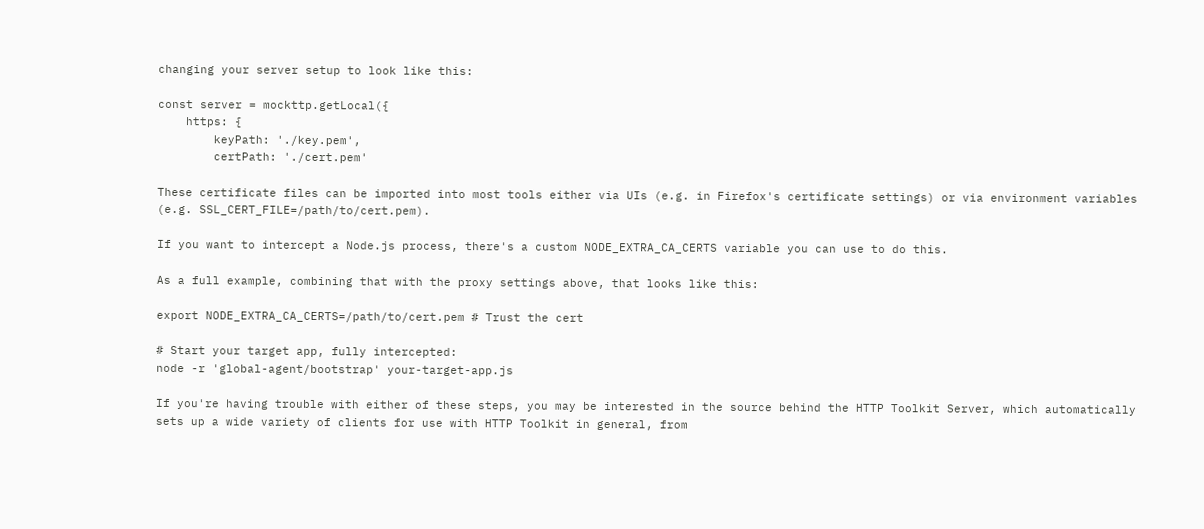changing your server setup to look like this:

const server = mockttp.getLocal({
    https: {
        keyPath: './key.pem',
        certPath: './cert.pem'

These certificate files can be imported into most tools either via UIs (e.g. in Firefox's certificate settings) or via environment variables (e.g. SSL_CERT_FILE=/path/to/cert.pem).

If you want to intercept a Node.js process, there's a custom NODE_EXTRA_CA_CERTS variable you can use to do this.

As a full example, combining that with the proxy settings above, that looks like this:

export NODE_EXTRA_CA_CERTS=/path/to/cert.pem # Trust the cert

# Start your target app, fully intercepted:
node -r 'global-agent/bootstrap' your-target-app.js

If you're having trouble with either of these steps, you may be interested in the source behind the HTTP Toolkit Server, which automatically sets up a wide variety of clients for use with HTTP Toolkit in general, from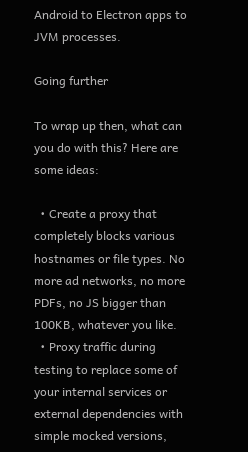Android to Electron apps to JVM processes.

Going further

To wrap up then, what can you do with this? Here are some ideas:

  • Create a proxy that completely blocks various hostnames or file types. No more ad networks, no more PDFs, no JS bigger than 100KB, whatever you like.
  • Proxy traffic during testing to replace some of your internal services or external dependencies with simple mocked versions,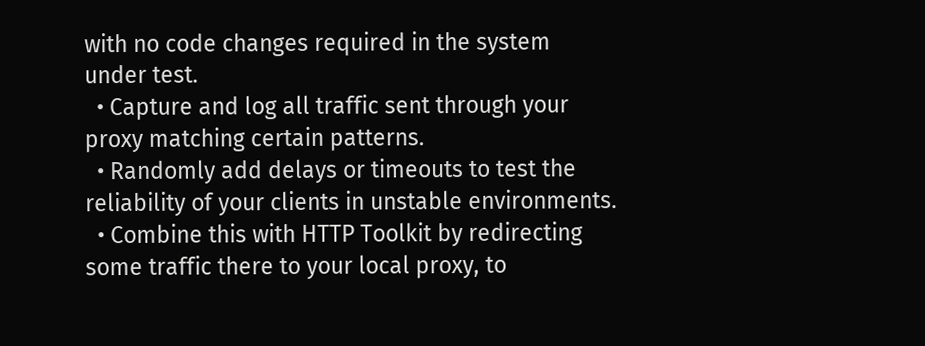with no code changes required in the system under test.
  • Capture and log all traffic sent through your proxy matching certain patterns.
  • Randomly add delays or timeouts to test the reliability of your clients in unstable environments.
  • Combine this with HTTP Toolkit by redirecting some traffic there to your local proxy, to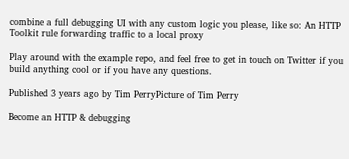combine a full debugging UI with any custom logic you please, like so: An HTTP Toolkit rule forwarding traffic to a local proxy

Play around with the example repo, and feel free to get in touch on Twitter if you build anything cool or if you have any questions.

Published 3 years ago by Tim PerryPicture of Tim Perry

Become an HTTP & debugging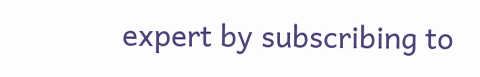expert by subscribing to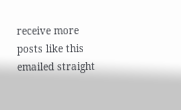receive more posts like this emailed straight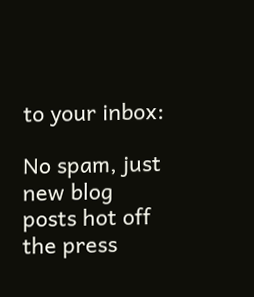to your inbox:

No spam, just new blog posts hot off the press